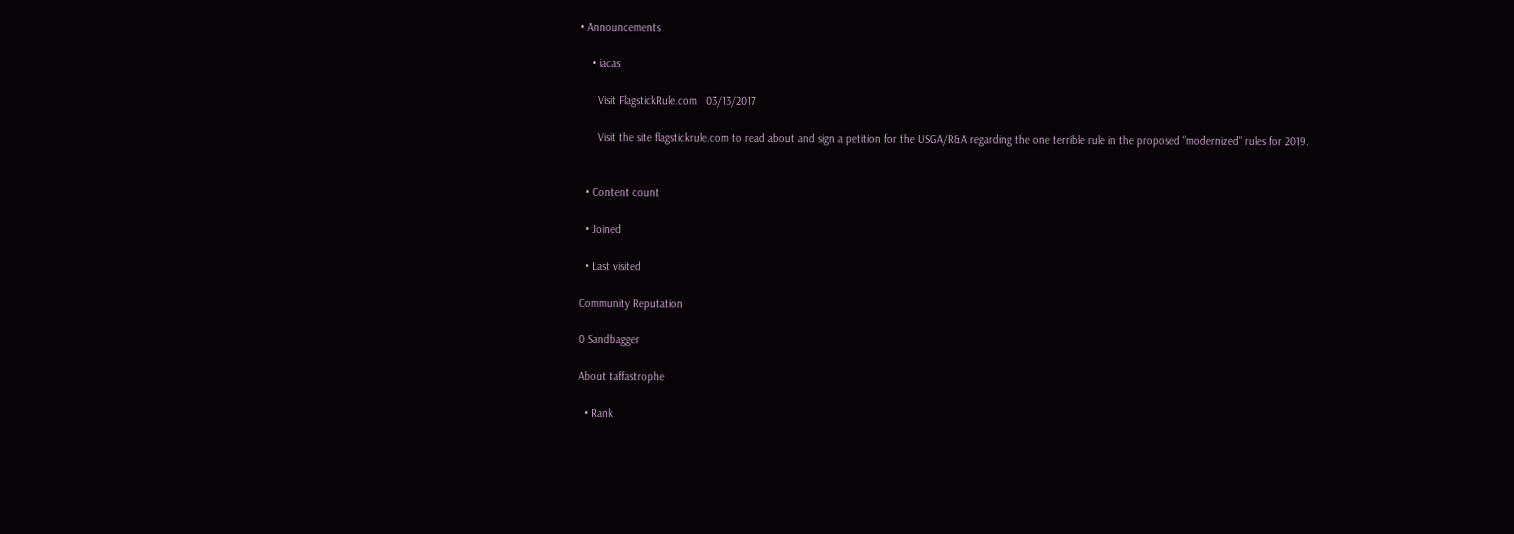• Announcements

    • iacas

      Visit FlagstickRule.com   03/13/2017

      Visit the site flagstickrule.com to read about and sign a petition for the USGA/R&A regarding the one terrible rule in the proposed "modernized" rules for 2019.


  • Content count

  • Joined

  • Last visited

Community Reputation

0 Sandbagger

About taffastrophe

  • Rank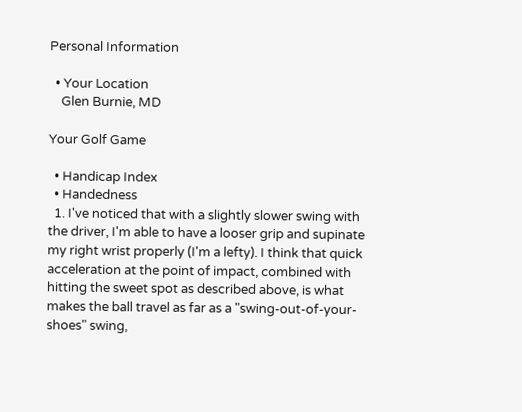Personal Information

  • Your Location
    Glen Burnie, MD

Your Golf Game

  • Handicap Index
  • Handedness
  1. I've noticed that with a slightly slower swing with the driver, I'm able to have a looser grip and supinate my right wrist properly (I'm a lefty). I think that quick acceleration at the point of impact, combined with hitting the sweet spot as described above, is what makes the ball travel as far as a "swing-out-of-your-shoes" swing,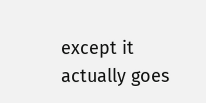except it actually goes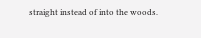straight instead of into the woods.